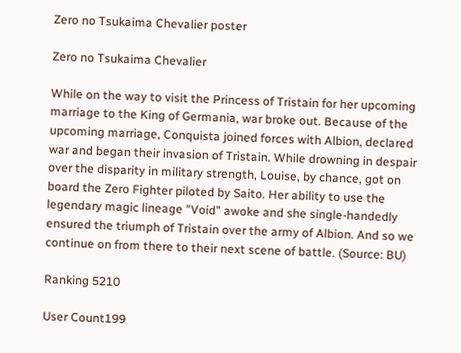Zero no Tsukaima Chevalier poster

Zero no Tsukaima Chevalier

While on the way to visit the Princess of Tristain for her upcoming marriage to the King of Germania, war broke out. Because of the upcoming marriage, Conquista joined forces with Albion, declared war and began their invasion of Tristain. While drowning in despair over the disparity in military strength, Louise, by chance, got on board the Zero Fighter piloted by Saito. Her ability to use the legendary magic lineage "Void" awoke and she single-handedly ensured the triumph of Tristain over the army of Albion. And so we continue on from there to their next scene of battle. (Source: BU)

Ranking 5210

User Count199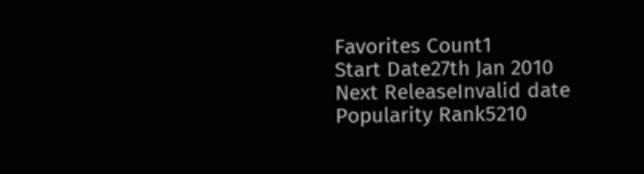Favorites Count1
Start Date27th Jan 2010
Next ReleaseInvalid date
Popularity Rank5210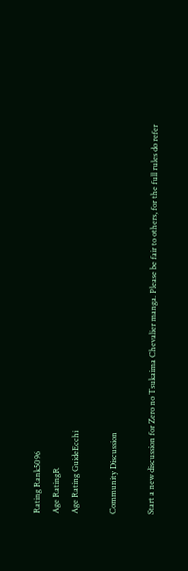Rating Rank5096
Age RatingR
Age Rating GuideEcchi

Community Discussion

Start a new discussion for Zero no Tsukaima Chevalier manga. Please be fair to others, for the full rules do refer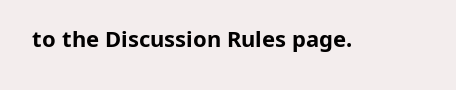to the Discussion Rules page.